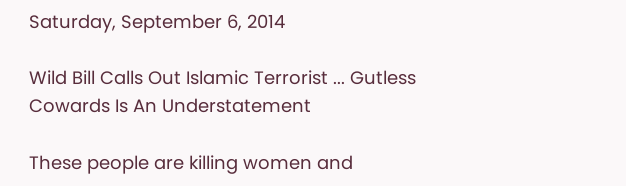Saturday, September 6, 2014

Wild Bill Calls Out Islamic Terrorist ... Gutless Cowards Is An Understatement

These people are killing women and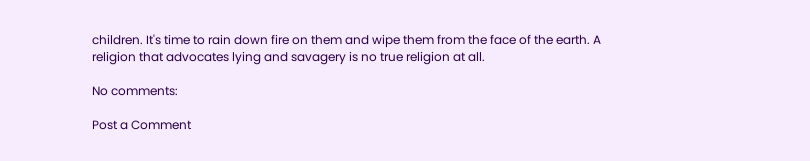children. It's time to rain down fire on them and wipe them from the face of the earth. A religion that advocates lying and savagery is no true religion at all.

No comments:

Post a Comment